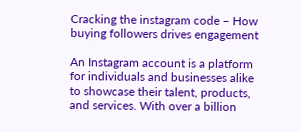Cracking the instagram code – How buying followers drives engagement

An Instagram account is a platform for individuals and businesses alike to showcase their talent, products, and services. With over a billion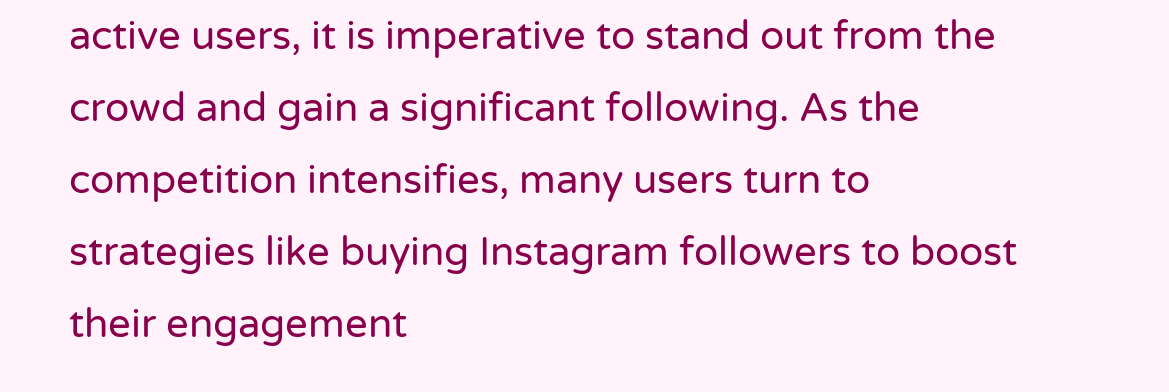active users, it is imperative to stand out from the crowd and gain a significant following. As the competition intensifies, many users turn to strategies like buying Instagram followers to boost their engagement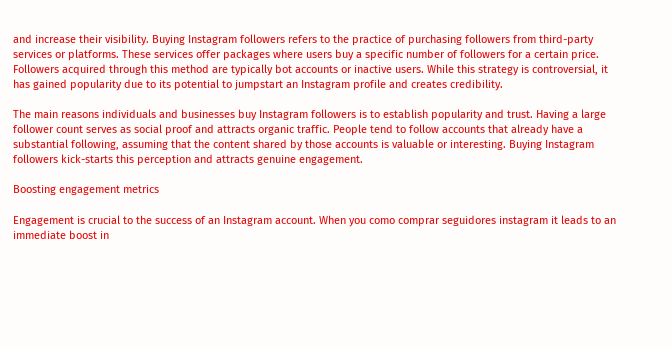and increase their visibility. Buying Instagram followers refers to the practice of purchasing followers from third-party services or platforms. These services offer packages where users buy a specific number of followers for a certain price. Followers acquired through this method are typically bot accounts or inactive users. While this strategy is controversial, it has gained popularity due to its potential to jumpstart an Instagram profile and creates credibility.

The main reasons individuals and businesses buy Instagram followers is to establish popularity and trust. Having a large follower count serves as social proof and attracts organic traffic. People tend to follow accounts that already have a substantial following, assuming that the content shared by those accounts is valuable or interesting. Buying Instagram followers kick-starts this perception and attracts genuine engagement.

Boosting engagement metrics

Engagement is crucial to the success of an Instagram account. When you como comprar seguidores instagram it leads to an immediate boost in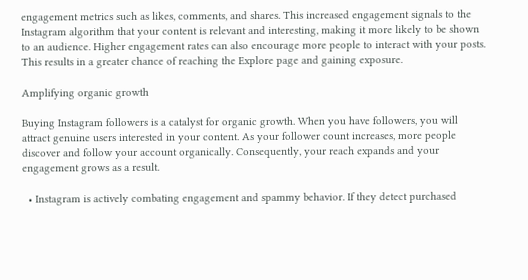engagement metrics such as likes, comments, and shares. This increased engagement signals to the Instagram algorithm that your content is relevant and interesting, making it more likely to be shown to an audience. Higher engagement rates can also encourage more people to interact with your posts. This results in a greater chance of reaching the Explore page and gaining exposure.

Amplifying organic growth

Buying Instagram followers is a catalyst for organic growth. When you have followers, you will attract genuine users interested in your content. As your follower count increases, more people discover and follow your account organically. Consequently, your reach expands and your engagement grows as a result.

  • Instagram is actively combating engagement and spammy behavior. If they detect purchased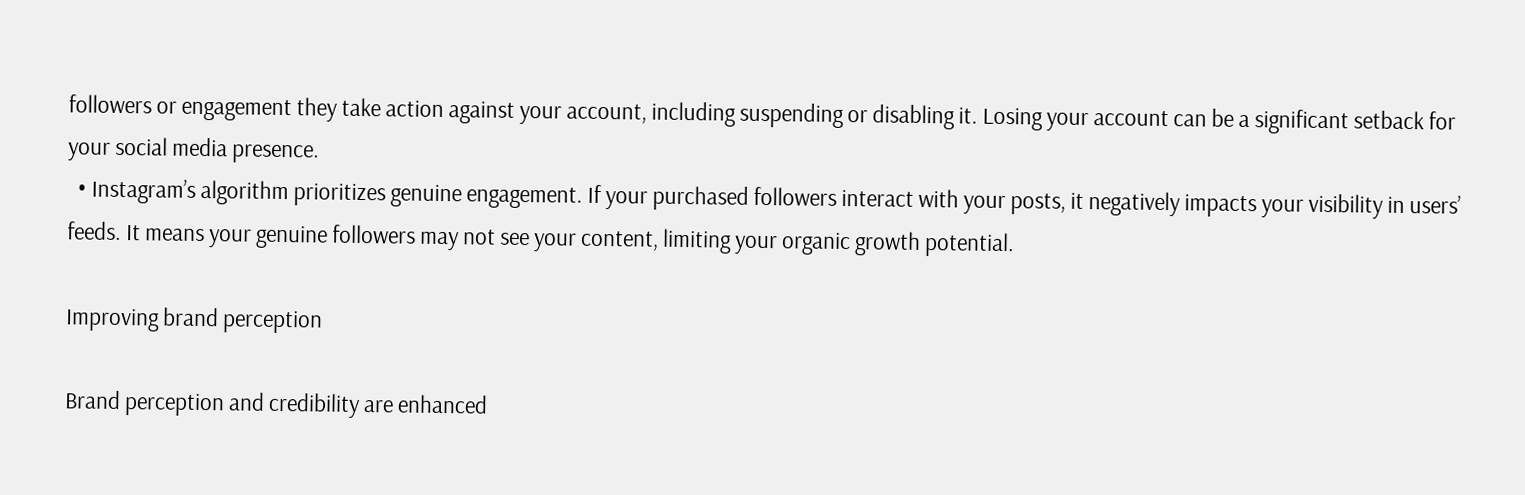followers or engagement they take action against your account, including suspending or disabling it. Losing your account can be a significant setback for your social media presence.
  • Instagram’s algorithm prioritizes genuine engagement. If your purchased followers interact with your posts, it negatively impacts your visibility in users’ feeds. It means your genuine followers may not see your content, limiting your organic growth potential.

Improving brand perception

Brand perception and credibility are enhanced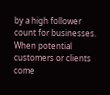by a high follower count for businesses. When potential customers or clients come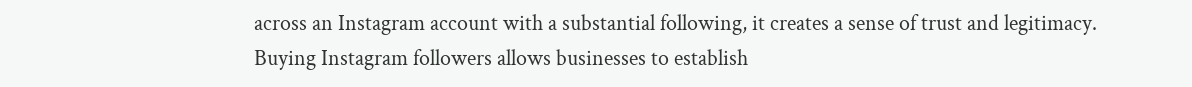across an Instagram account with a substantial following, it creates a sense of trust and legitimacy. Buying Instagram followers allows businesses to establish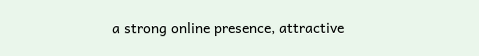a strong online presence, attractive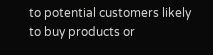to potential customers likely to buy products or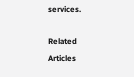services.

Related Articles